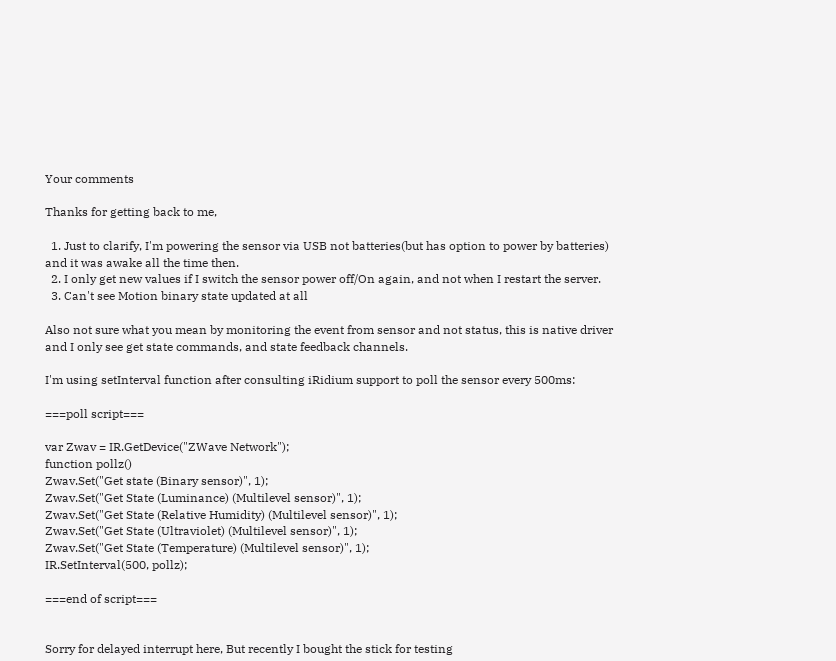Your comments

Thanks for getting back to me,

  1. Just to clarify, I'm powering the sensor via USB not batteries(but has option to power by batteries) and it was awake all the time then.
  2. I only get new values if I switch the sensor power off/On again, and not when I restart the server.
  3. Can't see Motion binary state updated at all

Also not sure what you mean by monitoring the event from sensor and not status, this is native driver and I only see get state commands, and state feedback channels.

I'm using setInterval function after consulting iRidium support to poll the sensor every 500ms:

===poll script===

var Zwav = IR.GetDevice("ZWave Network");
function pollz()
Zwav.Set("Get state (Binary sensor)", 1);
Zwav.Set("Get State (Luminance) (Multilevel sensor)", 1);
Zwav.Set("Get State (Relative Humidity) (Multilevel sensor)", 1);
Zwav.Set("Get State (Ultraviolet) (Multilevel sensor)", 1);
Zwav.Set("Get State (Temperature) (Multilevel sensor)", 1);
IR.SetInterval(500, pollz);

===end of script===


Sorry for delayed interrupt here, But recently I bought the stick for testing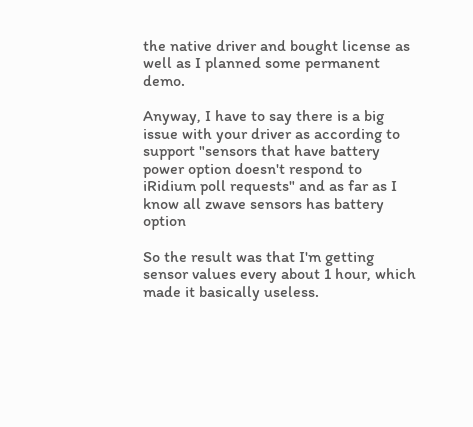the native driver and bought license as well as I planned some permanent demo.

Anyway, I have to say there is a big issue with your driver as according to support "sensors that have battery power option doesn't respond to iRidium poll requests" and as far as I know all zwave sensors has battery option

So the result was that I'm getting sensor values every about 1 hour, which made it basically useless.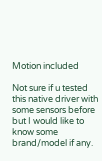Motion included

Not sure if u tested this native driver with some sensors before but I would like to know some brand/model if any.